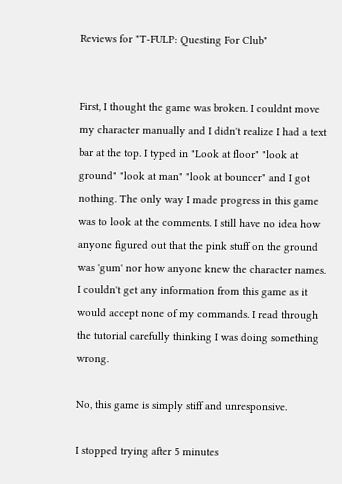Reviews for "T-FULP: Questing For Club"


First, I thought the game was broken. I couldnt move my character manually and I didn't realize I had a text bar at the top. I typed in "Look at floor" "look at ground" "look at man" "look at bouncer" and I got nothing. The only way I made progress in this game was to look at the comments. I still have no idea how anyone figured out that the pink stuff on the ground was 'gum' nor how anyone knew the character names. I couldn't get any information from this game as it would accept none of my commands. I read through the tutorial carefully thinking I was doing something wrong.

No, this game is simply stiff and unresponsive.

I stopped trying after 5 minutes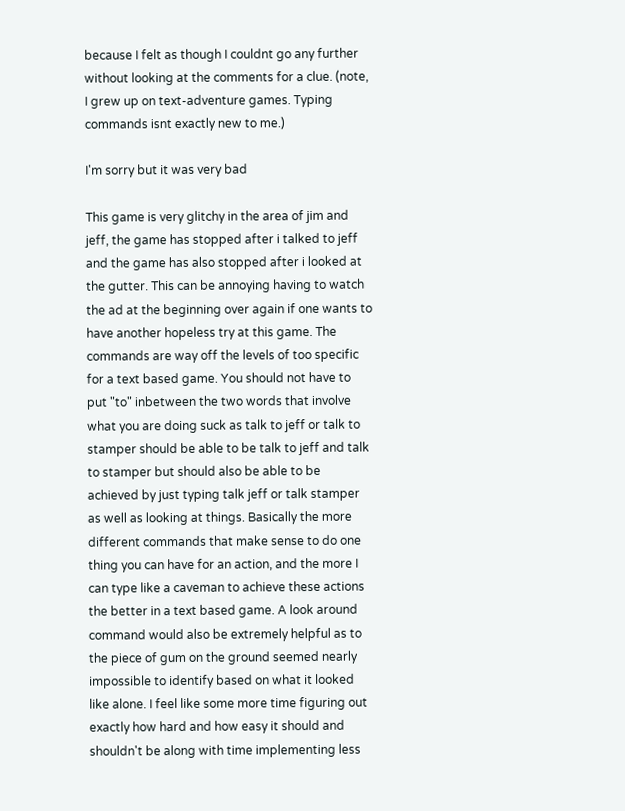because I felt as though I couldnt go any further without looking at the comments for a clue. (note, I grew up on text-adventure games. Typing commands isnt exactly new to me.)

I'm sorry but it was very bad

This game is very glitchy in the area of jim and jeff, the game has stopped after i talked to jeff and the game has also stopped after i looked at the gutter. This can be annoying having to watch the ad at the beginning over again if one wants to have another hopeless try at this game. The commands are way off the levels of too specific for a text based game. You should not have to put "to" inbetween the two words that involve what you are doing suck as talk to jeff or talk to stamper should be able to be talk to jeff and talk to stamper but should also be able to be achieved by just typing talk jeff or talk stamper as well as looking at things. Basically the more different commands that make sense to do one thing you can have for an action, and the more I can type like a caveman to achieve these actions the better in a text based game. A look around command would also be extremely helpful as to the piece of gum on the ground seemed nearly impossible to identify based on what it looked like alone. I feel like some more time figuring out exactly how hard and how easy it should and shouldn't be along with time implementing less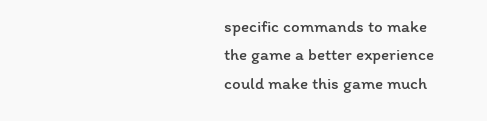specific commands to make the game a better experience could make this game much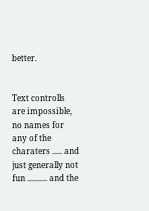better.


Text controlls are impossible, no names for any of the charaters ..... and just generally not fun .......... and the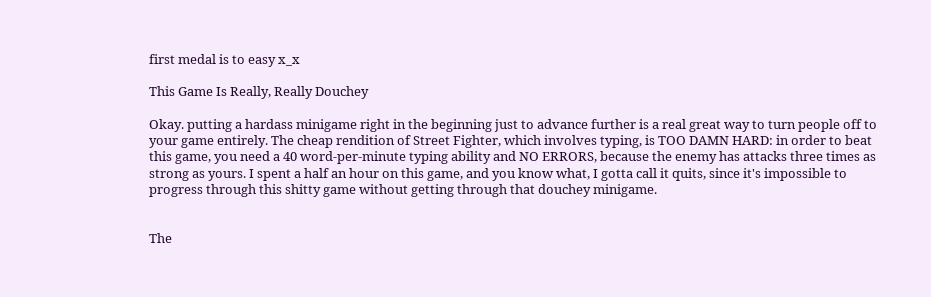first medal is to easy x_x

This Game Is Really, Really Douchey

Okay. putting a hardass minigame right in the beginning just to advance further is a real great way to turn people off to your game entirely. The cheap rendition of Street Fighter, which involves typing, is TOO DAMN HARD: in order to beat this game, you need a 40 word-per-minute typing ability and NO ERRORS, because the enemy has attacks three times as strong as yours. I spent a half an hour on this game, and you know what, I gotta call it quits, since it's impossible to progress through this shitty game without getting through that douchey minigame.


The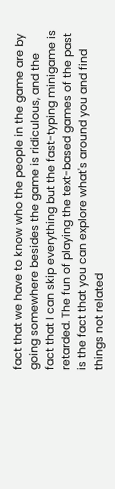fact that we have to know who the people in the game are by going somewhere besides the game is ridiculous, and the fact that I can skip everything but the fast-typing minigame is retarded. The fun of playing the text-based games of the past is the fact that you can explore what's around you and find things not related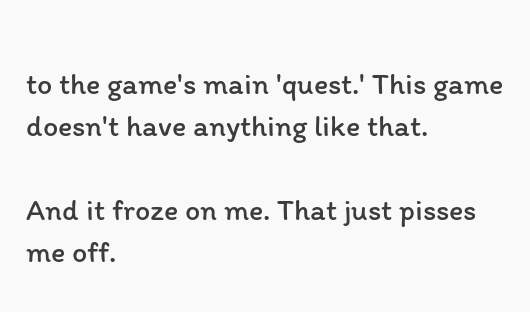to the game's main 'quest.' This game doesn't have anything like that.

And it froze on me. That just pisses me off.